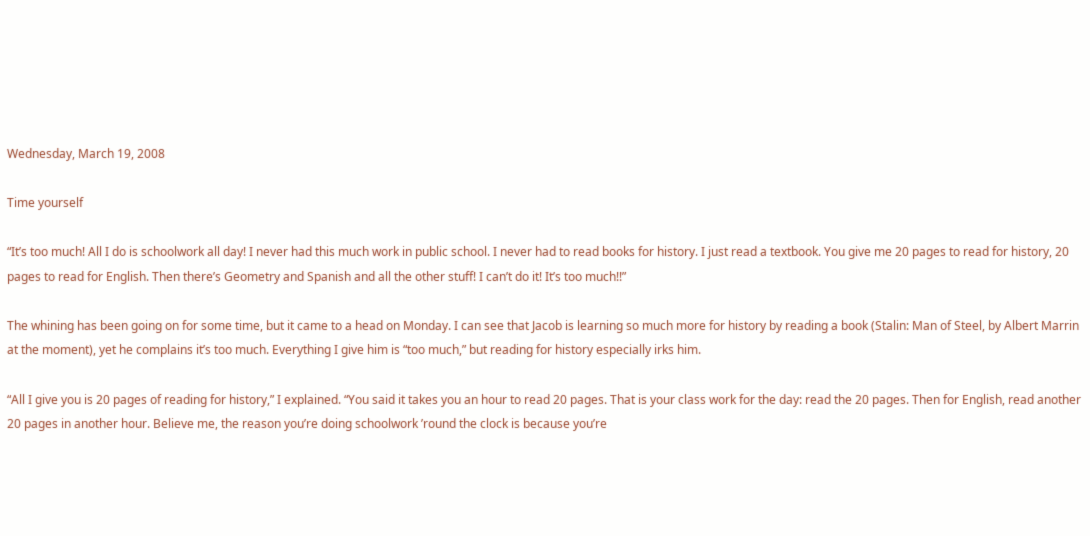Wednesday, March 19, 2008

Time yourself

“It’s too much! All I do is schoolwork all day! I never had this much work in public school. I never had to read books for history. I just read a textbook. You give me 20 pages to read for history, 20 pages to read for English. Then there’s Geometry and Spanish and all the other stuff! I can’t do it! It’s too much!!”

The whining has been going on for some time, but it came to a head on Monday. I can see that Jacob is learning so much more for history by reading a book (Stalin: Man of Steel, by Albert Marrin at the moment), yet he complains it’s too much. Everything I give him is “too much,” but reading for history especially irks him.

“All I give you is 20 pages of reading for history,” I explained. “You said it takes you an hour to read 20 pages. That is your class work for the day: read the 20 pages. Then for English, read another 20 pages in another hour. Believe me, the reason you’re doing schoolwork ’round the clock is because you’re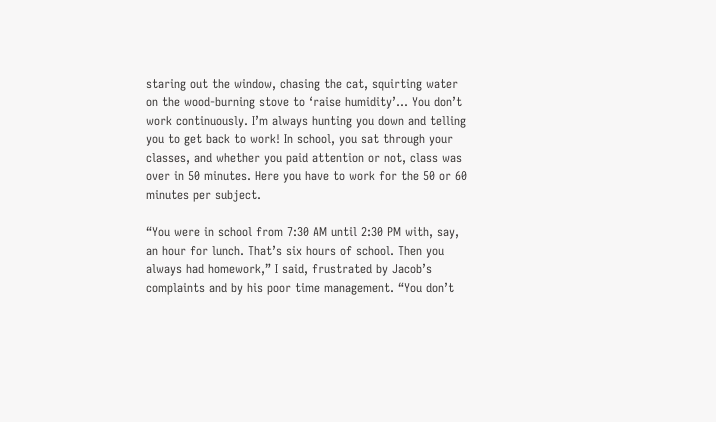staring out the window, chasing the cat, squirting water on the wood-burning stove to ‘raise humidity’… You don’t work continuously. I’m always hunting you down and telling you to get back to work! In school, you sat through your classes, and whether you paid attention or not, class was over in 50 minutes. Here you have to work for the 50 or 60 minutes per subject.

“You were in school from 7:30 AM until 2:30 PM with, say, an hour for lunch. That’s six hours of school. Then you always had homework,” I said, frustrated by Jacob’s complaints and by his poor time management. “You don’t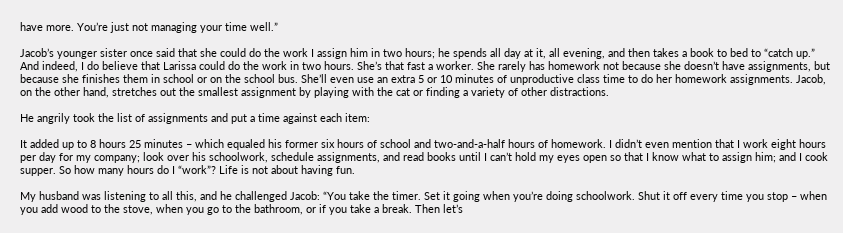have more. You’re just not managing your time well.”

Jacob’s younger sister once said that she could do the work I assign him in two hours; he spends all day at it, all evening, and then takes a book to bed to “catch up.” And indeed, I do believe that Larissa could do the work in two hours. She’s that fast a worker. She rarely has homework not because she doesn’t have assignments, but because she finishes them in school or on the school bus. She’ll even use an extra 5 or 10 minutes of unproductive class time to do her homework assignments. Jacob, on the other hand, stretches out the smallest assignment by playing with the cat or finding a variety of other distractions.

He angrily took the list of assignments and put a time against each item:

It added up to 8 hours 25 minutes – which equaled his former six hours of school and two-and-a-half hours of homework. I didn’t even mention that I work eight hours per day for my company; look over his schoolwork, schedule assignments, and read books until I can’t hold my eyes open so that I know what to assign him; and I cook supper. So how many hours do I “work”? Life is not about having fun.

My husband was listening to all this, and he challenged Jacob: “You take the timer. Set it going when you’re doing schoolwork. Shut it off every time you stop – when you add wood to the stove, when you go to the bathroom, or if you take a break. Then let’s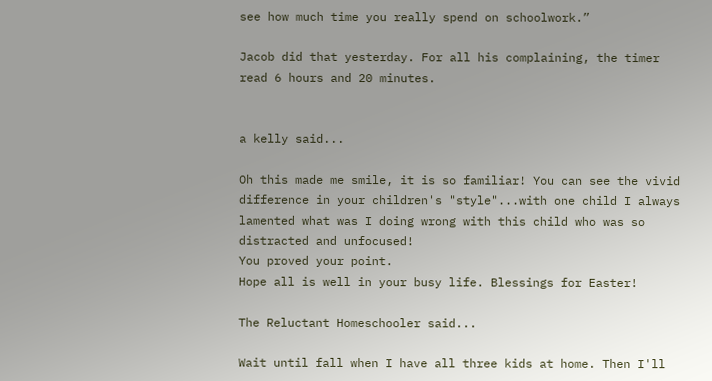see how much time you really spend on schoolwork.”

Jacob did that yesterday. For all his complaining, the timer read 6 hours and 20 minutes.


a kelly said...

Oh this made me smile, it is so familiar! You can see the vivid difference in your children's "style"...with one child I always lamented what was I doing wrong with this child who was so distracted and unfocused!
You proved your point.
Hope all is well in your busy life. Blessings for Easter!

The Reluctant Homeschooler said...

Wait until fall when I have all three kids at home. Then I'll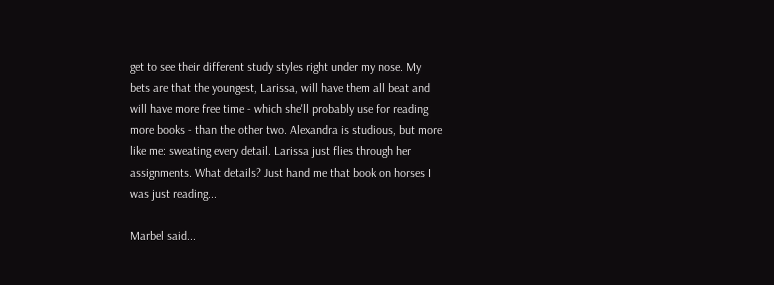get to see their different study styles right under my nose. My bets are that the youngest, Larissa, will have them all beat and will have more free time - which she'll probably use for reading more books - than the other two. Alexandra is studious, but more like me: sweating every detail. Larissa just flies through her assignments. What details? Just hand me that book on horses I was just reading...

Marbel said...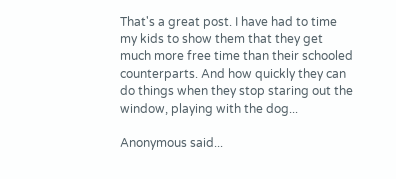That's a great post. I have had to time my kids to show them that they get much more free time than their schooled counterparts. And how quickly they can do things when they stop staring out the window, playing with the dog...

Anonymous said...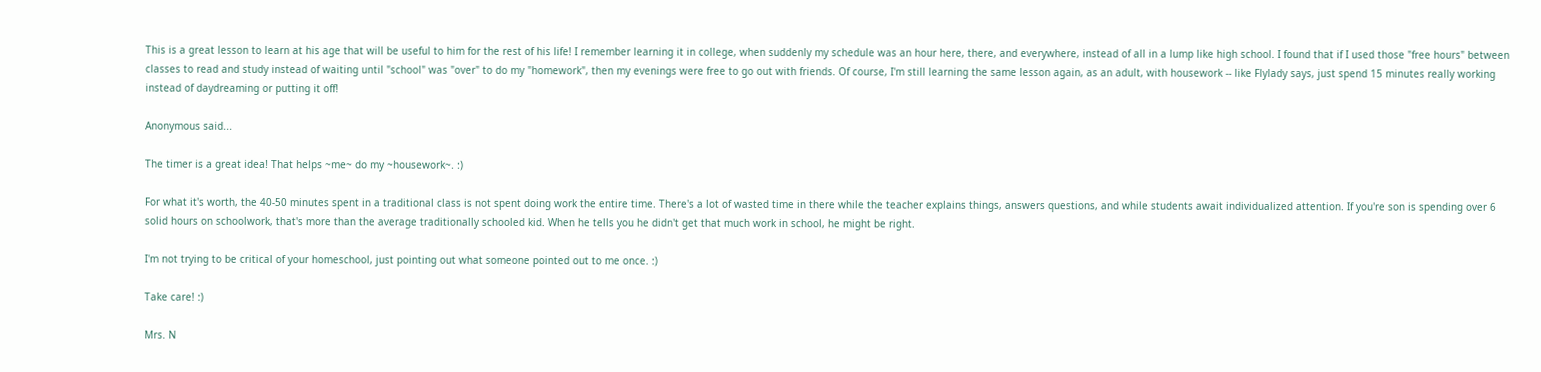This is a great lesson to learn at his age that will be useful to him for the rest of his life! I remember learning it in college, when suddenly my schedule was an hour here, there, and everywhere, instead of all in a lump like high school. I found that if I used those "free hours" between classes to read and study instead of waiting until "school" was "over" to do my "homework", then my evenings were free to go out with friends. Of course, I'm still learning the same lesson again, as an adult, with housework -- like Flylady says, just spend 15 minutes really working instead of daydreaming or putting it off!

Anonymous said...

The timer is a great idea! That helps ~me~ do my ~housework~. :)

For what it's worth, the 40-50 minutes spent in a traditional class is not spent doing work the entire time. There's a lot of wasted time in there while the teacher explains things, answers questions, and while students await individualized attention. If you're son is spending over 6 solid hours on schoolwork, that's more than the average traditionally schooled kid. When he tells you he didn't get that much work in school, he might be right.

I'm not trying to be critical of your homeschool, just pointing out what someone pointed out to me once. :)

Take care! :)

Mrs. N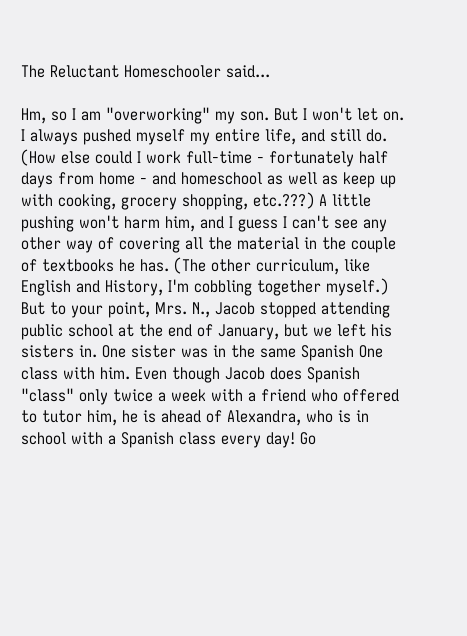The Reluctant Homeschooler said...

Hm, so I am "overworking" my son. But I won't let on. I always pushed myself my entire life, and still do. (How else could I work full-time - fortunately half days from home - and homeschool as well as keep up with cooking, grocery shopping, etc.???) A little pushing won't harm him, and I guess I can't see any other way of covering all the material in the couple of textbooks he has. (The other curriculum, like English and History, I'm cobbling together myself.) But to your point, Mrs. N., Jacob stopped attending public school at the end of January, but we left his sisters in. One sister was in the same Spanish One class with him. Even though Jacob does Spanish "class" only twice a week with a friend who offered to tutor him, he is ahead of Alexandra, who is in school with a Spanish class every day! Go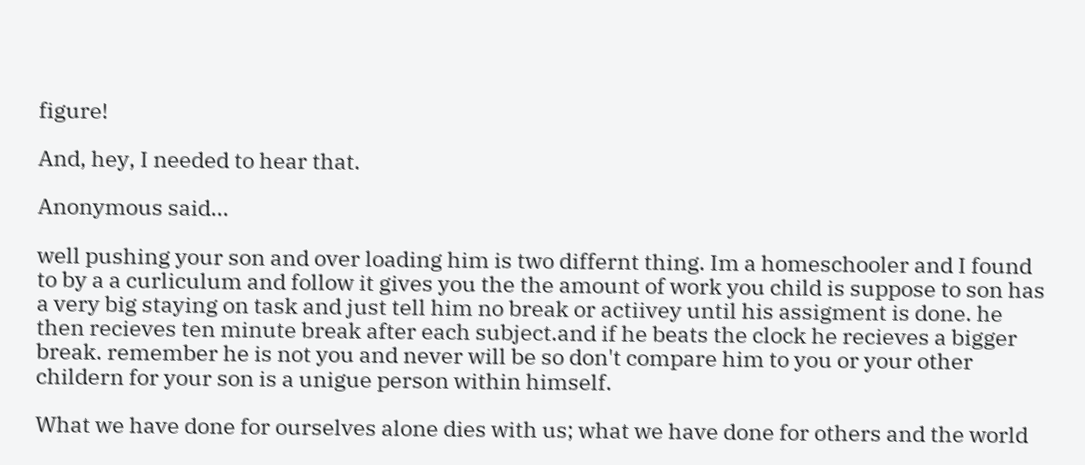figure!

And, hey, I needed to hear that.

Anonymous said...

well pushing your son and over loading him is two differnt thing. Im a homeschooler and I found to by a a curliculum and follow it gives you the the amount of work you child is suppose to son has a very big staying on task and just tell him no break or actiivey until his assigment is done. he then recieves ten minute break after each subject.and if he beats the clock he recieves a bigger break. remember he is not you and never will be so don't compare him to you or your other childern for your son is a unigue person within himself.

What we have done for ourselves alone dies with us; what we have done for others and the world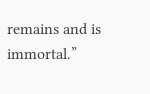remains and is immortal.”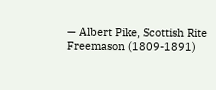— Albert Pike, Scottish Rite Freemason (1809-1891)